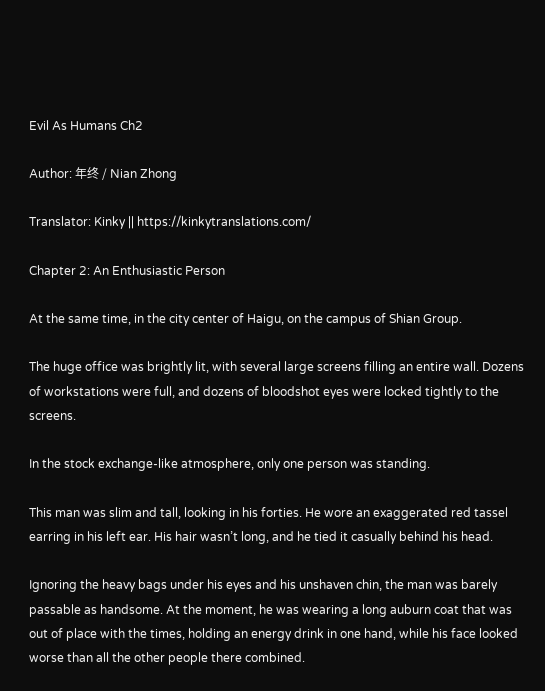Evil As Humans Ch2

Author: 年终 / Nian Zhong

Translator: Kinky || https://kinkytranslations.com/

Chapter 2: An Enthusiastic Person

At the same time, in the city center of Haigu, on the campus of Shian Group.

The huge office was brightly lit, with several large screens filling an entire wall. Dozens of workstations were full, and dozens of bloodshot eyes were locked tightly to the screens.

In the stock exchange-like atmosphere, only one person was standing.

This man was slim and tall, looking in his forties. He wore an exaggerated red tassel earring in his left ear. His hair wasn’t long, and he tied it casually behind his head.

Ignoring the heavy bags under his eyes and his unshaven chin, the man was barely passable as handsome. At the moment, he was wearing a long auburn coat that was out of place with the times, holding an energy drink in one hand, while his face looked worse than all the other people there combined.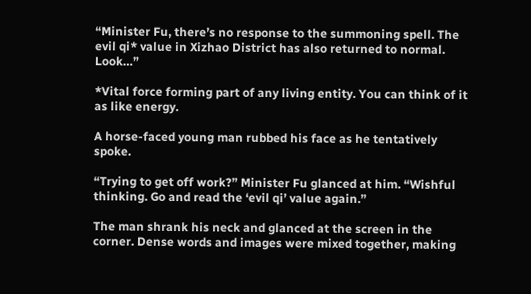“Minister Fu, there’s no response to the summoning spell. The evil qi* value in Xizhao District has also returned to normal. Look…”

*Vital force forming part of any living entity. You can think of it as like energy.

A horse-faced young man rubbed his face as he tentatively spoke.

“Trying to get off work?” Minister Fu glanced at him. “Wishful thinking. Go and read the ‘evil qi’ value again.”

The man shrank his neck and glanced at the screen in the corner. Dense words and images were mixed together, making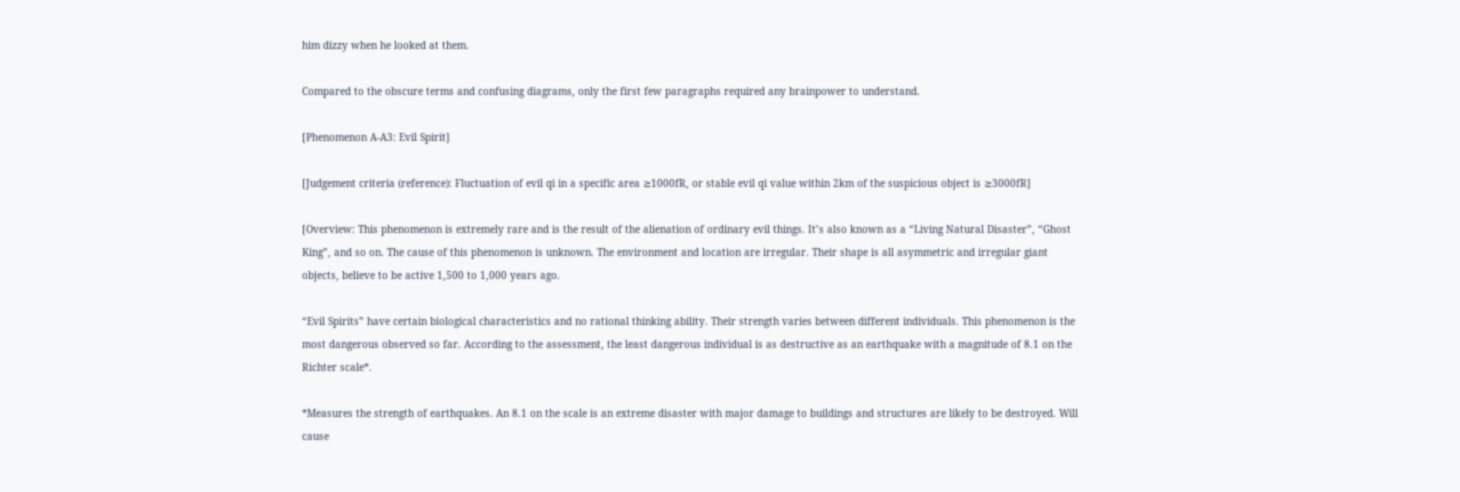him dizzy when he looked at them.

Compared to the obscure terms and confusing diagrams, only the first few paragraphs required any brainpower to understand.

[Phenomenon A-A3: Evil Spirit]

[Judgement criteria (reference): Fluctuation of evil qi in a specific area ≥1000fR, or stable evil qi value within 2km of the suspicious object is ≥3000fR]

[Overview: This phenomenon is extremely rare and is the result of the alienation of ordinary evil things. It’s also known as a “Living Natural Disaster”, “Ghost King”, and so on. The cause of this phenomenon is unknown. The environment and location are irregular. Their shape is all asymmetric and irregular giant objects, believe to be active 1,500 to 1,000 years ago.

“Evil Spirits” have certain biological characteristics and no rational thinking ability. Their strength varies between different individuals. This phenomenon is the most dangerous observed so far. According to the assessment, the least dangerous individual is as destructive as an earthquake with a magnitude of 8.1 on the Richter scale*.

*Measures the strength of earthquakes. An 8.1 on the scale is an extreme disaster with major damage to buildings and structures are likely to be destroyed. Will cause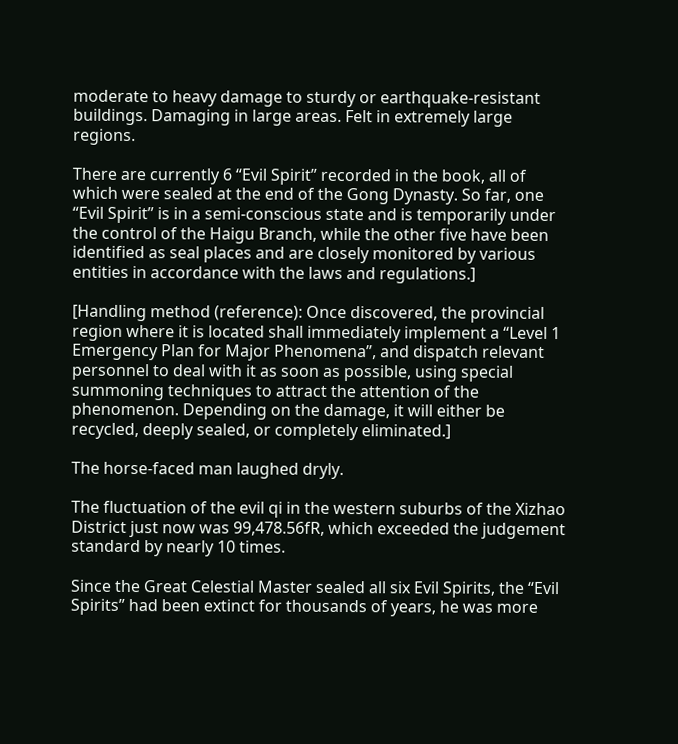moderate to heavy damage to sturdy or earthquake-resistant buildings. Damaging in large areas. Felt in extremely large regions.

There are currently 6 “Evil Spirit” recorded in the book, all of which were sealed at the end of the Gong Dynasty. So far, one “Evil Spirit” is in a semi-conscious state and is temporarily under the control of the Haigu Branch, while the other five have been identified as seal places and are closely monitored by various entities in accordance with the laws and regulations.]

[Handling method (reference): Once discovered, the provincial region where it is located shall immediately implement a “Level 1 Emergency Plan for Major Phenomena”, and dispatch relevant personnel to deal with it as soon as possible, using special summoning techniques to attract the attention of the phenomenon. Depending on the damage, it will either be recycled, deeply sealed, or completely eliminated.]

The horse-faced man laughed dryly.

The fluctuation of the evil qi in the western suburbs of the Xizhao District just now was 99,478.56fR, which exceeded the judgement standard by nearly 10 times.

Since the Great Celestial Master sealed all six Evil Spirits, the “Evil Spirits” had been extinct for thousands of years, he was more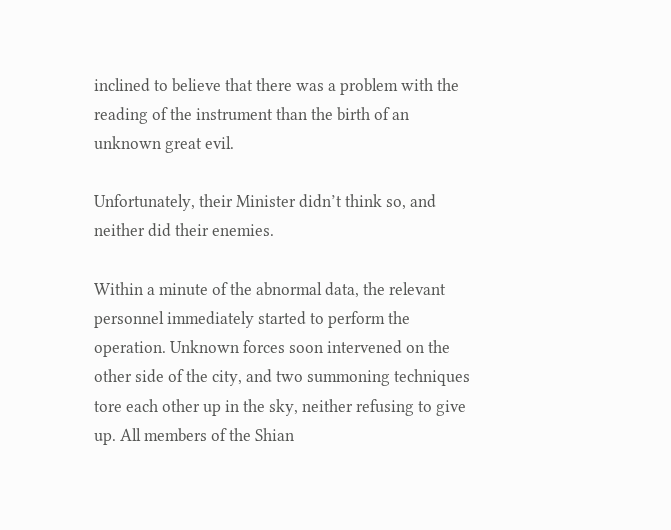inclined to believe that there was a problem with the reading of the instrument than the birth of an unknown great evil.

Unfortunately, their Minister didn’t think so, and neither did their enemies.

Within a minute of the abnormal data, the relevant personnel immediately started to perform the operation. Unknown forces soon intervened on the other side of the city, and two summoning techniques tore each other up in the sky, neither refusing to give up. All members of the Shian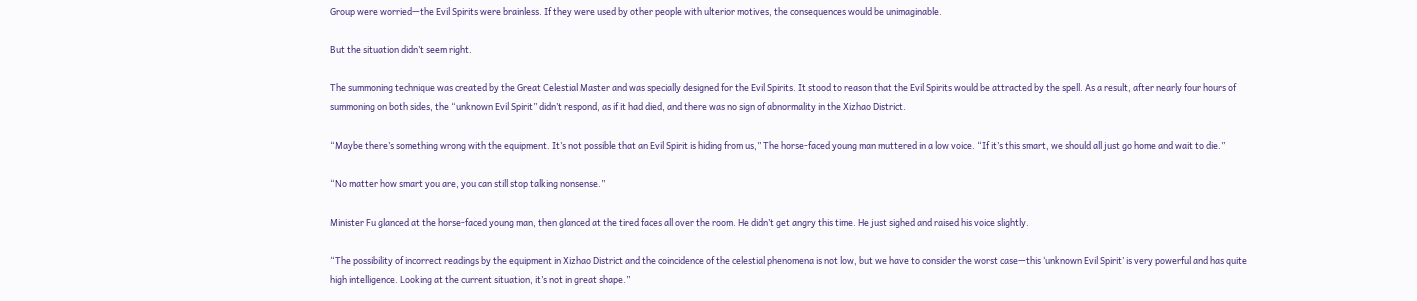Group were worried—the Evil Spirits were brainless. If they were used by other people with ulterior motives, the consequences would be unimaginable.

But the situation didn’t seem right.

The summoning technique was created by the Great Celestial Master and was specially designed for the Evil Spirits. It stood to reason that the Evil Spirits would be attracted by the spell. As a result, after nearly four hours of summoning on both sides, the “unknown Evil Spirit” didn’t respond, as if it had died, and there was no sign of abnormality in the Xizhao District.

“Maybe there’s something wrong with the equipment. It’s not possible that an Evil Spirit is hiding from us,” The horse-faced young man muttered in a low voice. “If it’s this smart, we should all just go home and wait to die.”

“No matter how smart you are, you can still stop talking nonsense.”

Minister Fu glanced at the horse-faced young man, then glanced at the tired faces all over the room. He didn’t get angry this time. He just sighed and raised his voice slightly.

“The possibility of incorrect readings by the equipment in Xizhao District and the coincidence of the celestial phenomena is not low, but we have to consider the worst case—this ‘unknown Evil Spirit’ is very powerful and has quite high intelligence. Looking at the current situation, it’s not in great shape.”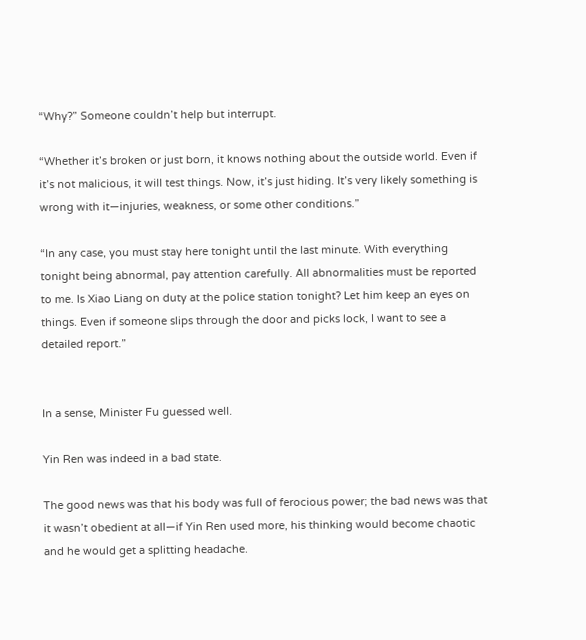“Why?” Someone couldn’t help but interrupt.

“Whether it’s broken or just born, it knows nothing about the outside world. Even if it’s not malicious, it will test things. Now, it’s just hiding. It’s very likely something is wrong with it—injuries, weakness, or some other conditions.”

“In any case, you must stay here tonight until the last minute. With everything tonight being abnormal, pay attention carefully. All abnormalities must be reported to me. Is Xiao Liang on duty at the police station tonight? Let him keep an eyes on things. Even if someone slips through the door and picks lock, I want to see a detailed report.”


In a sense, Minister Fu guessed well.

Yin Ren was indeed in a bad state.

The good news was that his body was full of ferocious power; the bad news was that it wasn’t obedient at all—if Yin Ren used more, his thinking would become chaotic and he would get a splitting headache.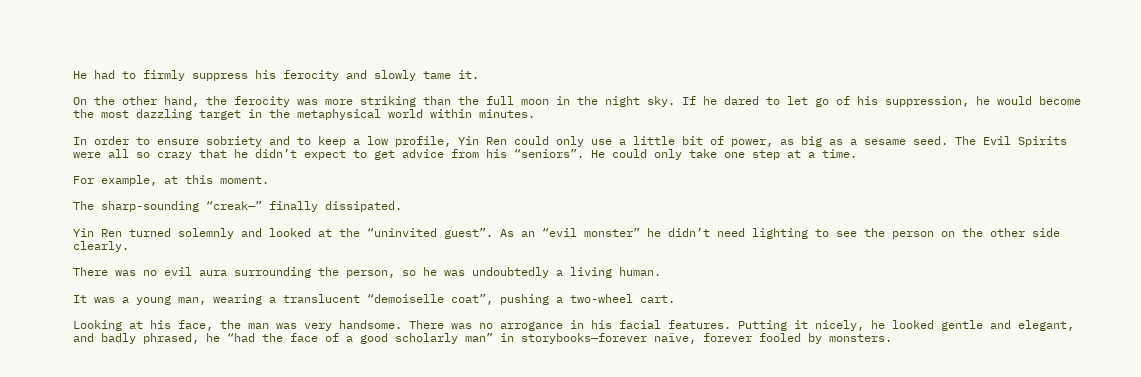He had to firmly suppress his ferocity and slowly tame it.

On the other hand, the ferocity was more striking than the full moon in the night sky. If he dared to let go of his suppression, he would become the most dazzling target in the metaphysical world within minutes.

In order to ensure sobriety and to keep a low profile, Yin Ren could only use a little bit of power, as big as a sesame seed. The Evil Spirits were all so crazy that he didn’t expect to get advice from his “seniors”. He could only take one step at a time.

For example, at this moment.

The sharp-sounding “creak—” finally dissipated.

Yin Ren turned solemnly and looked at the “uninvited guest”. As an “evil monster” he didn’t need lighting to see the person on the other side clearly.

There was no evil aura surrounding the person, so he was undoubtedly a living human.

It was a young man, wearing a translucent “demoiselle coat”, pushing a two-wheel cart.

Looking at his face, the man was very handsome. There was no arrogance in his facial features. Putting it nicely, he looked gentle and elegant, and badly phrased, he “had the face of a good scholarly man” in storybooks—forever naïve, forever fooled by monsters.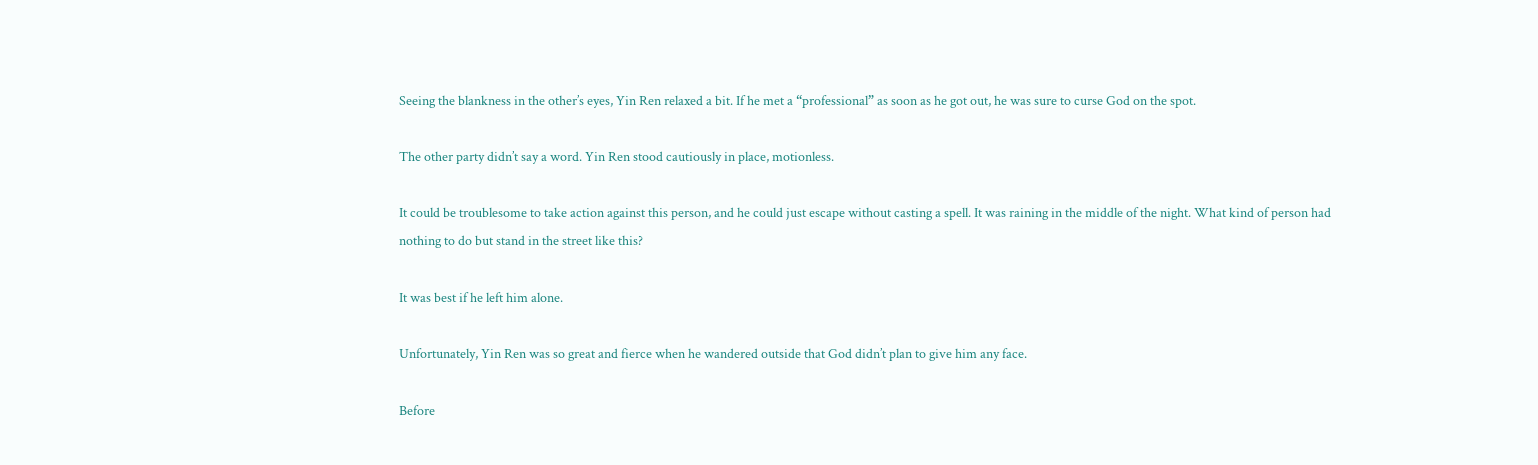Seeing the blankness in the other’s eyes, Yin Ren relaxed a bit. If he met a “professional” as soon as he got out, he was sure to curse God on the spot.

The other party didn’t say a word. Yin Ren stood cautiously in place, motionless.

It could be troublesome to take action against this person, and he could just escape without casting a spell. It was raining in the middle of the night. What kind of person had nothing to do but stand in the street like this?

It was best if he left him alone.

Unfortunately, Yin Ren was so great and fierce when he wandered outside that God didn’t plan to give him any face.

Before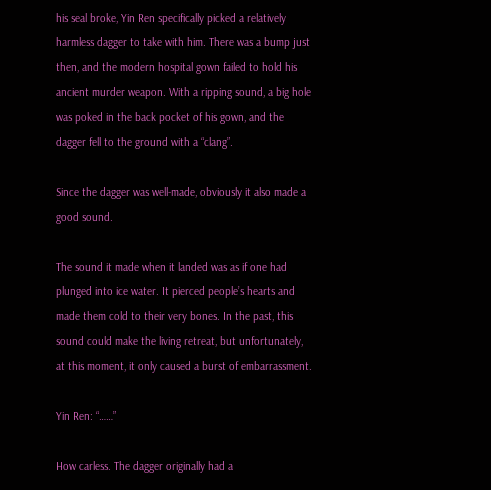his seal broke, Yin Ren specifically picked a relatively harmless dagger to take with him. There was a bump just then, and the modern hospital gown failed to hold his ancient murder weapon. With a ripping sound, a big hole was poked in the back pocket of his gown, and the dagger fell to the ground with a “clang”.

Since the dagger was well-made, obviously it also made a good sound.

The sound it made when it landed was as if one had plunged into ice water. It pierced people’s hearts and made them cold to their very bones. In the past, this sound could make the living retreat, but unfortunately, at this moment, it only caused a burst of embarrassment.

Yin Ren: “……”

How carless. The dagger originally had a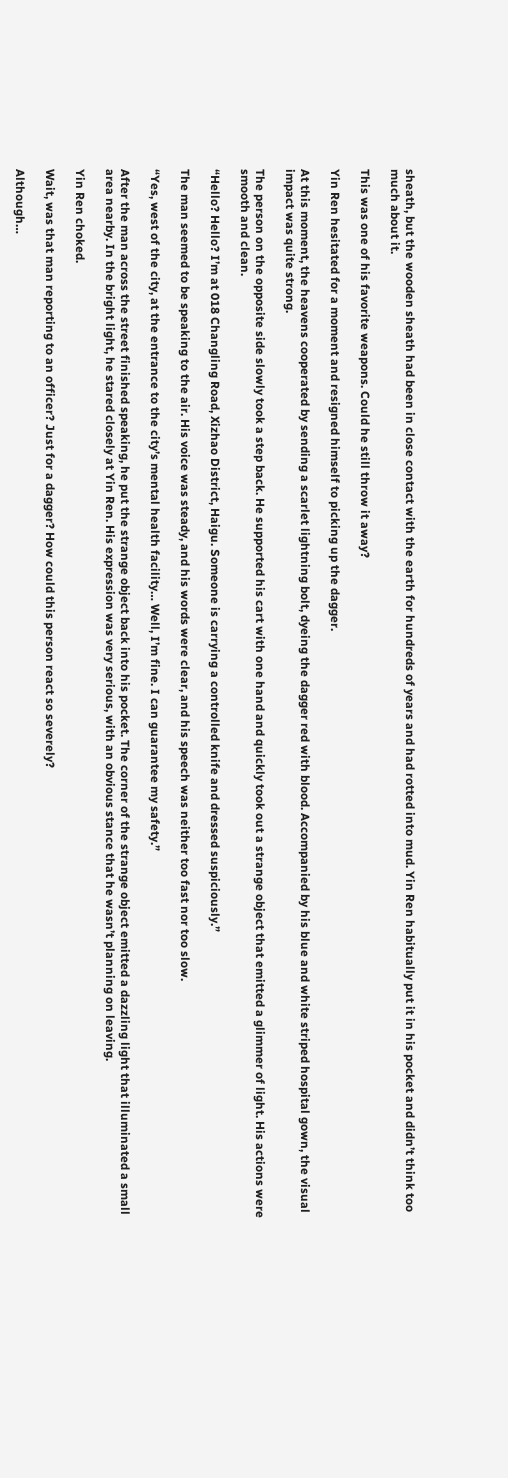sheath, but the wooden sheath had been in close contact with the earth for hundreds of years and had rotted into mud. Yin Ren habitually put it in his pocket and didn’t think too much about it.

This was one of his favorite weapons. Could he still throw it away?

Yin Ren hesitated for a moment and resigned himself to picking up the dagger.

At this moment, the heavens cooperated by sending a scarlet lightning bolt, dyeing the dagger red with blood. Accompanied by his blue and white striped hospital gown, the visual impact was quite strong.

The person on the opposite side slowly took a step back. He supported his cart with one hand and quickly took out a strange object that emitted a glimmer of light. His actions were smooth and clean.

“Hello? Hello? I’m at 018 Changling Road, Xizhao District, Haigu. Someone is carrying a controlled knife and dressed suspiciously.”

The man seemed to be speaking to the air. His voice was steady, and his words were clear, and his speech was neither too fast nor too slow.

“Yes, west of the city, at the entrance to the city’s mental health facility… Well, I’m fine. I can guarantee my safety.”

After the man across the street finished speaking, he put the strange object back into his pocket. The corner of the strange object emitted a dazzling light that illuminated a small area nearby. In the bright light, he stared closely at Yin Ren. His expression was very serious, with an obvious stance that he wasn’t planning on leaving.

Yin Ren choked.

Wait, was that man reporting to an officer? Just for a dagger? How could this person react so severely?

Although…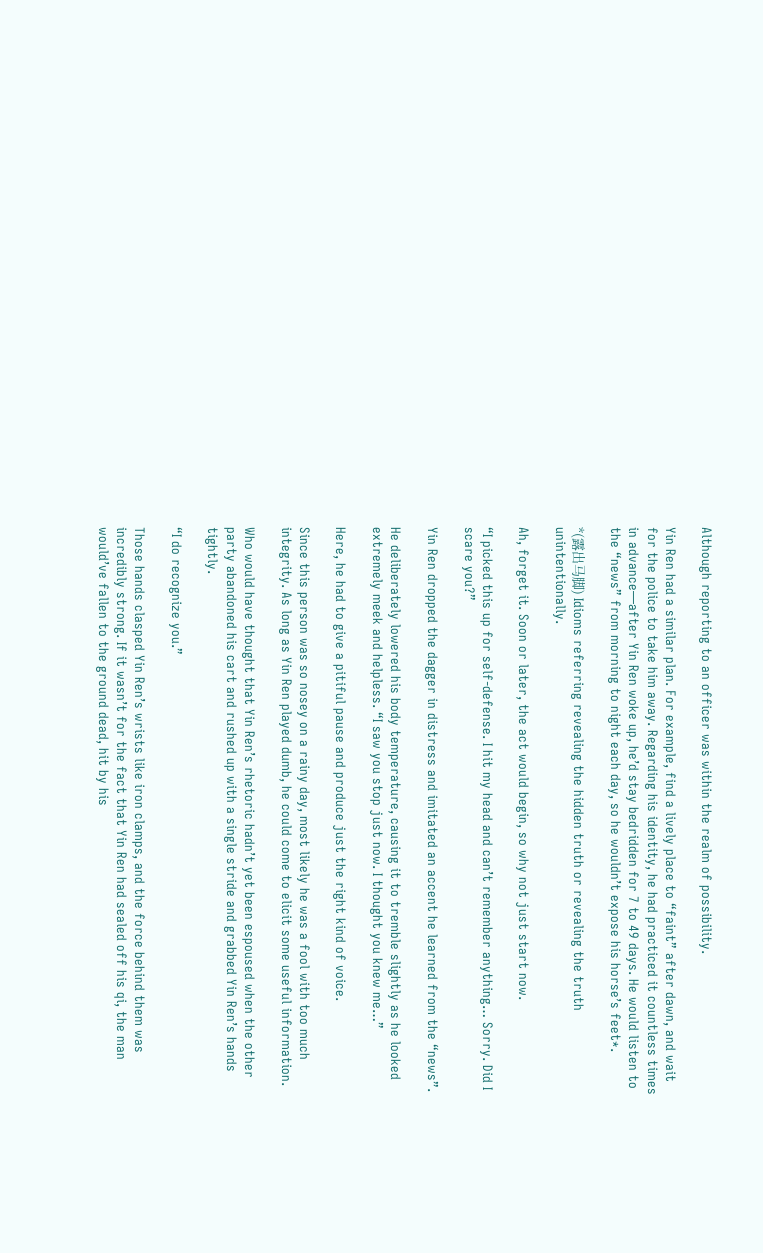Although reporting to an officer was within the realm of possibility.

Yin Ren had a similar plan. For example, find a lively place to “faint” after dawn, and wait for the police to take him away. Regarding his identity, he had practiced it countless times in advance—after Yin Ren woke up, he’d stay bedridden for 7 to 49 days. He would listen to the “news” from morning to night each day, so he wouldn’t expose his horse’s feet*.

*(露出马脚) Idioms referring revealing the hidden truth or revealing the truth unintentionally.

Ah, forget it. Soon or later, the act would begin, so why not just start now.

“I picked this up for self-defense. I hit my head and can’t remember anything… Sorry. Did I scare you?”

Yin Ren dropped the dagger in distress and imitated an accent he learned from the “news”.

He deliberately lowered his body temperature, causing it to tremble slightly as he looked extremely meek and helpless. “I saw you stop just now. I thought you knew me…”

Here, he had to give a pitiful pause and produce just the right kind of voice.

Since this person was so nosey on a rainy day, most likely he was a fool with too much integrity. As long as Yin Ren played dumb, he could come to elicit some useful information.

Who would have thought that Yin Ren’s rhetoric hadn’t yet been espoused when the other party abandoned his cart and rushed up with a single stride and grabbed Yin Ren’s hands tightly.

“I do recognize you.”

Those hands clasped Yin Ren’s wrists like iron clamps, and the force behind them was incredibly strong. If it wasn’t for the fact that Yin Ren had sealed off his qi, the man would’ve fallen to the ground dead, hit by his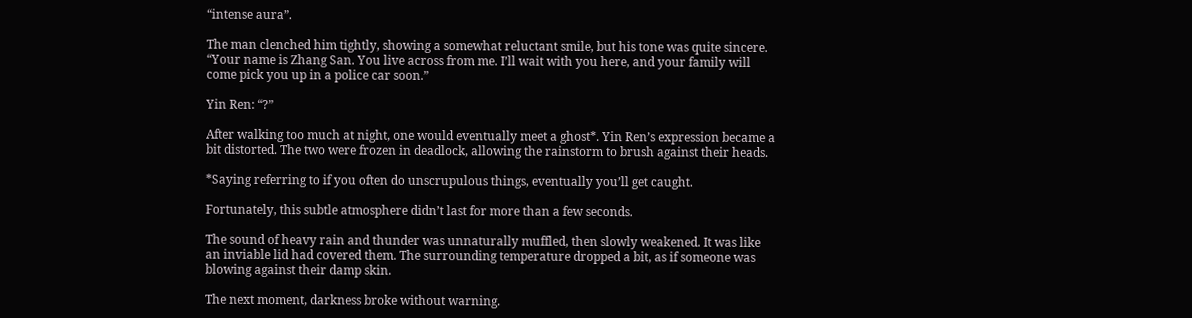“intense aura”.

The man clenched him tightly, showing a somewhat reluctant smile, but his tone was quite sincere. “Your name is Zhang San. You live across from me. I’ll wait with you here, and your family will come pick you up in a police car soon.”

Yin Ren: “?”

After walking too much at night, one would eventually meet a ghost*. Yin Ren’s expression became a bit distorted. The two were frozen in deadlock, allowing the rainstorm to brush against their heads.

*Saying referring to if you often do unscrupulous things, eventually you’ll get caught.

Fortunately, this subtle atmosphere didn’t last for more than a few seconds.

The sound of heavy rain and thunder was unnaturally muffled, then slowly weakened. It was like an inviable lid had covered them. The surrounding temperature dropped a bit, as if someone was blowing against their damp skin.

The next moment, darkness broke without warning.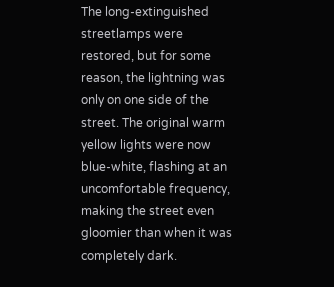The long-extinguished streetlamps were restored, but for some reason, the lightning was only on one side of the street. The original warm yellow lights were now blue-white, flashing at an uncomfortable frequency, making the street even gloomier than when it was completely dark.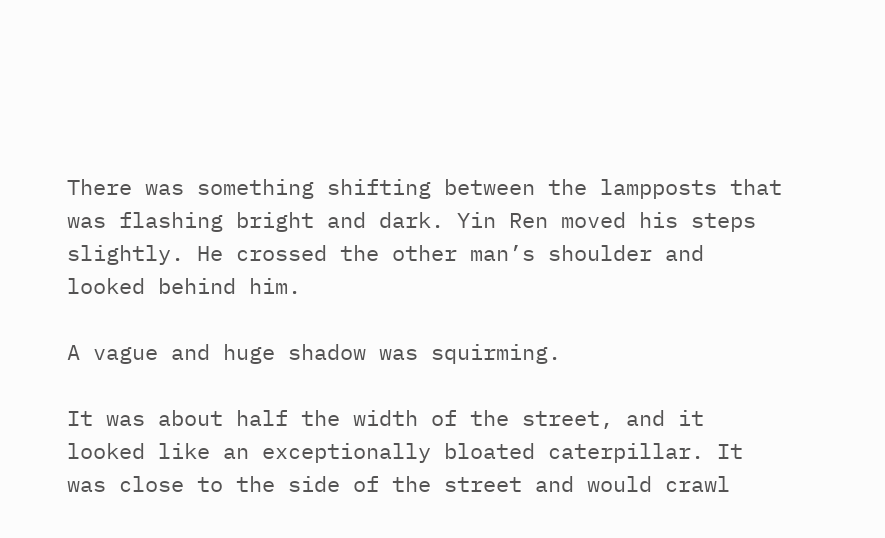There was something shifting between the lampposts that was flashing bright and dark. Yin Ren moved his steps slightly. He crossed the other man’s shoulder and looked behind him.

A vague and huge shadow was squirming.

It was about half the width of the street, and it looked like an exceptionally bloated caterpillar. It was close to the side of the street and would crawl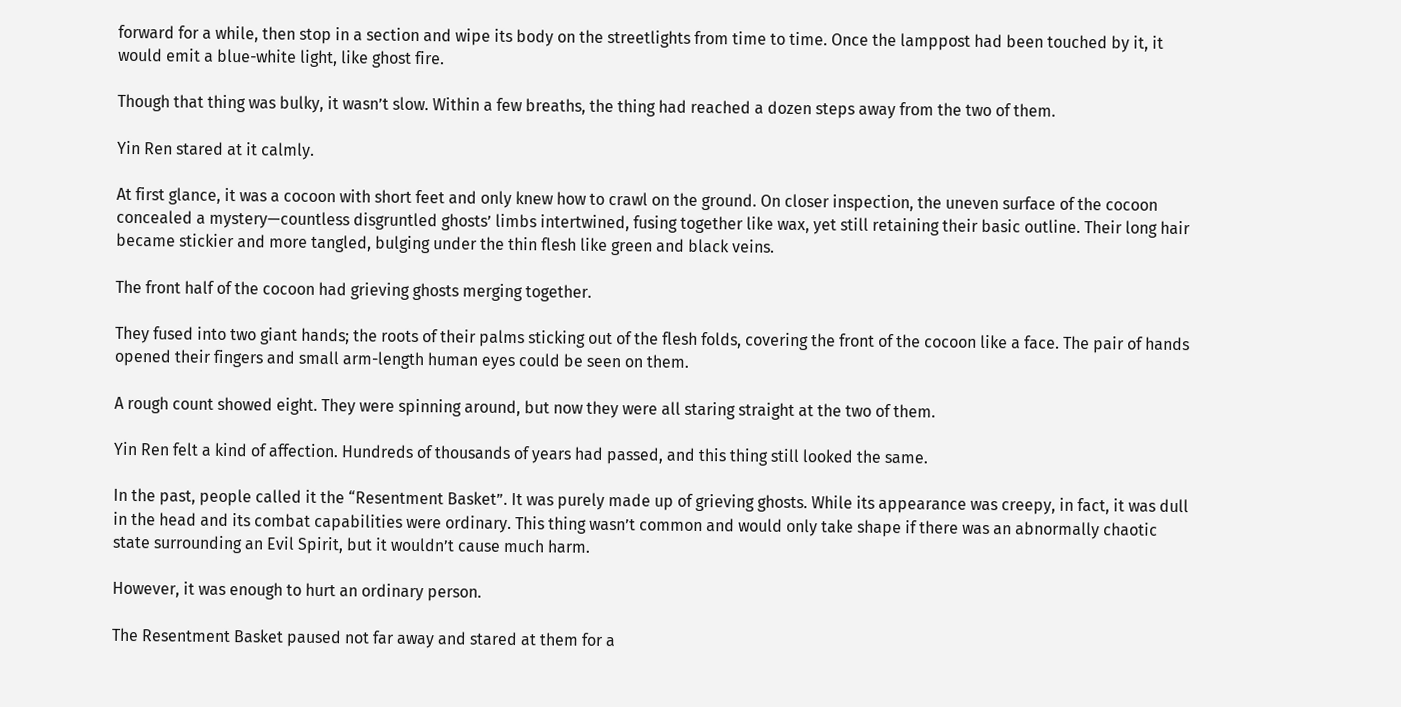forward for a while, then stop in a section and wipe its body on the streetlights from time to time. Once the lamppost had been touched by it, it would emit a blue-white light, like ghost fire.

Though that thing was bulky, it wasn’t slow. Within a few breaths, the thing had reached a dozen steps away from the two of them.

Yin Ren stared at it calmly.

At first glance, it was a cocoon with short feet and only knew how to crawl on the ground. On closer inspection, the uneven surface of the cocoon concealed a mystery—countless disgruntled ghosts’ limbs intertwined, fusing together like wax, yet still retaining their basic outline. Their long hair became stickier and more tangled, bulging under the thin flesh like green and black veins.

The front half of the cocoon had grieving ghosts merging together.

They fused into two giant hands; the roots of their palms sticking out of the flesh folds, covering the front of the cocoon like a face. The pair of hands opened their fingers and small arm-length human eyes could be seen on them.

A rough count showed eight. They were spinning around, but now they were all staring straight at the two of them.

Yin Ren felt a kind of affection. Hundreds of thousands of years had passed, and this thing still looked the same.

In the past, people called it the “Resentment Basket”. It was purely made up of grieving ghosts. While its appearance was creepy, in fact, it was dull in the head and its combat capabilities were ordinary. This thing wasn’t common and would only take shape if there was an abnormally chaotic state surrounding an Evil Spirit, but it wouldn’t cause much harm.

However, it was enough to hurt an ordinary person.

The Resentment Basket paused not far away and stared at them for a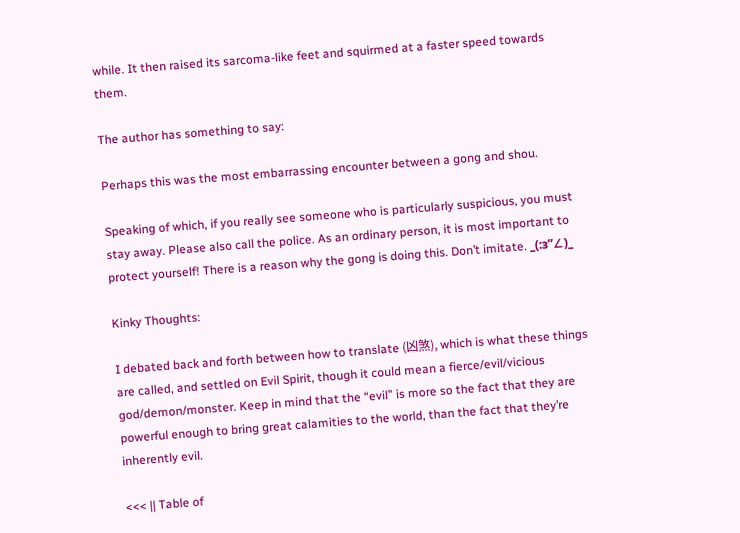while. It then raised its sarcoma-like feet and squirmed at a faster speed towards them.

The author has something to say:

Perhaps this was the most embarrassing encounter between a gong and shou.

Speaking of which, if you really see someone who is particularly suspicious, you must stay away. Please also call the police. As an ordinary person, it is most important to protect yourself! There is a reason why the gong is doing this. Don’t imitate. _(:з”∠)_

Kinky Thoughts:

I debated back and forth between how to translate (凶煞), which is what these things are called, and settled on Evil Spirit, though it could mean a fierce/evil/vicious god/demon/monster. Keep in mind that the “evil” is more so the fact that they are powerful enough to bring great calamities to the world, than the fact that they’re inherently evil.

<<< || Table of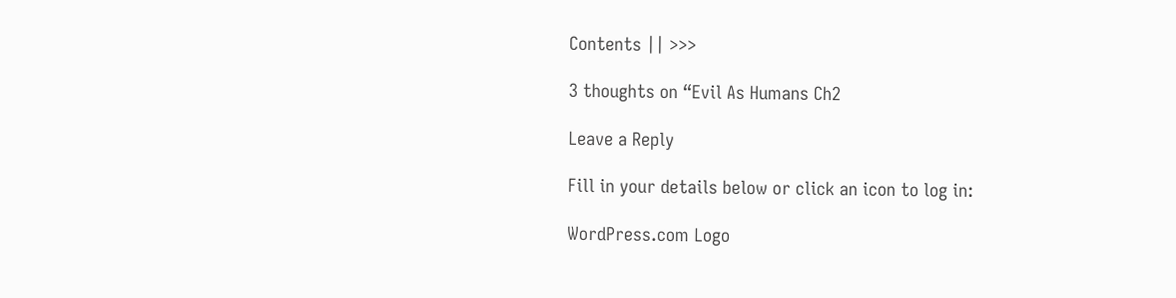Contents || >>>

3 thoughts on “Evil As Humans Ch2

Leave a Reply

Fill in your details below or click an icon to log in:

WordPress.com Logo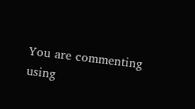You are commenting using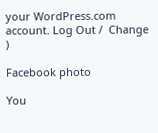your WordPress.com account. Log Out /  Change )

Facebook photo

You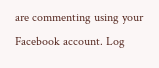are commenting using your Facebook account. Log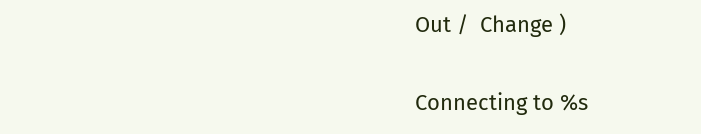Out /  Change )

Connecting to %s